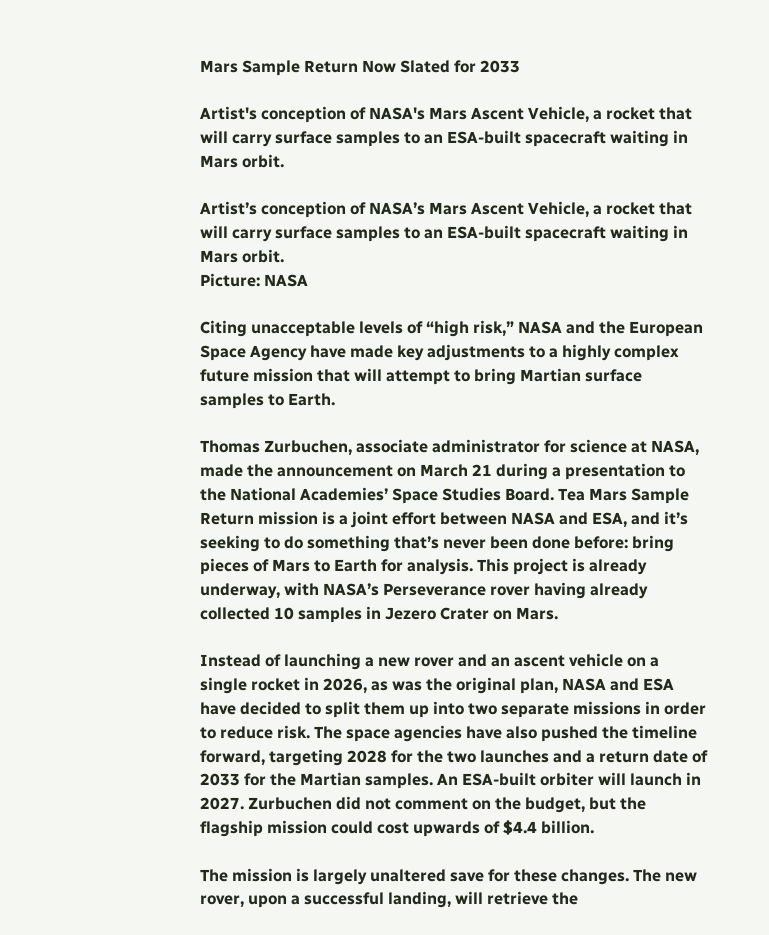Mars Sample Return Now Slated for 2033

Artist's conception of NASA's Mars Ascent Vehicle, a rocket that will carry surface samples to an ESA-built spacecraft waiting in Mars orbit.

Artist’s conception of NASA’s Mars Ascent Vehicle, a rocket that will carry surface samples to an ESA-built spacecraft waiting in Mars orbit.
Picture: NASA

Citing unacceptable levels of “high risk,” NASA and the European Space Agency have made key adjustments to a highly complex future mission that will attempt to bring Martian surface samples to Earth.

Thomas Zurbuchen, associate administrator for science at NASA, made the announcement on March 21 during a presentation to the National Academies’ Space Studies Board. Tea Mars Sample Return mission is a joint effort between NASA and ESA, and it’s seeking to do something that’s never been done before: bring pieces of Mars to Earth for analysis. This project is already underway, with NASA’s Perseverance rover having already collected 10 samples in Jezero Crater on Mars.

Instead of launching a new rover and an ascent vehicle on a single rocket in 2026, as was the original plan, NASA and ESA have decided to split them up into two separate missions in order to reduce risk. The space agencies have also pushed the timeline forward, targeting 2028 for the two launches and a return date of 2033 for the Martian samples. An ESA-built orbiter will launch in 2027. Zurbuchen did not comment on the budget, but the flagship mission could cost upwards of $4.4 billion.

The mission is largely unaltered save for these changes. The new rover, upon a successful landing, will retrieve the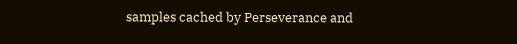samples cached by Perseverance and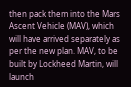then pack them into the Mars Ascent Vehicle (MAV), which will have arrived separately as per the new plan. MAV, to be built by Lockheed Martin, will launch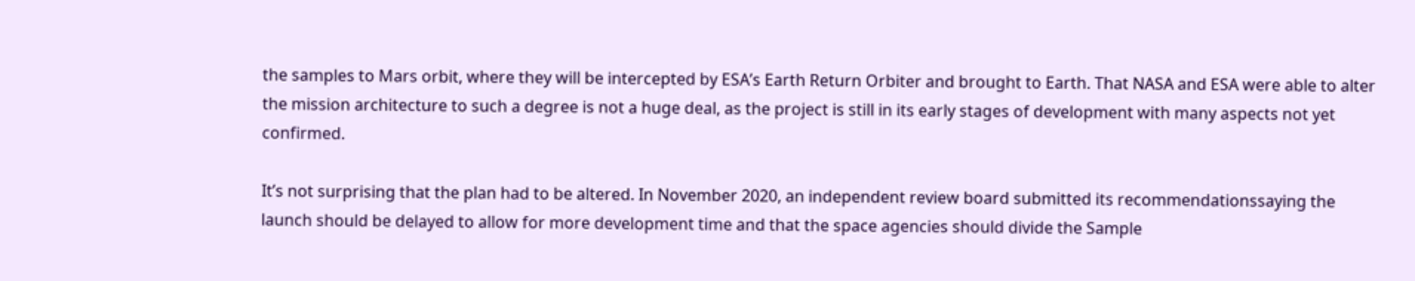the samples to Mars orbit, where they will be intercepted by ESA’s Earth Return Orbiter and brought to Earth. That NASA and ESA were able to alter the mission architecture to such a degree is not a huge deal, as the project is still in its early stages of development with many aspects not yet confirmed.

It’s not surprising that the plan had to be altered. In November 2020, an independent review board submitted its recommendationssaying the launch should be delayed to allow for more development time and that the space agencies should divide the Sample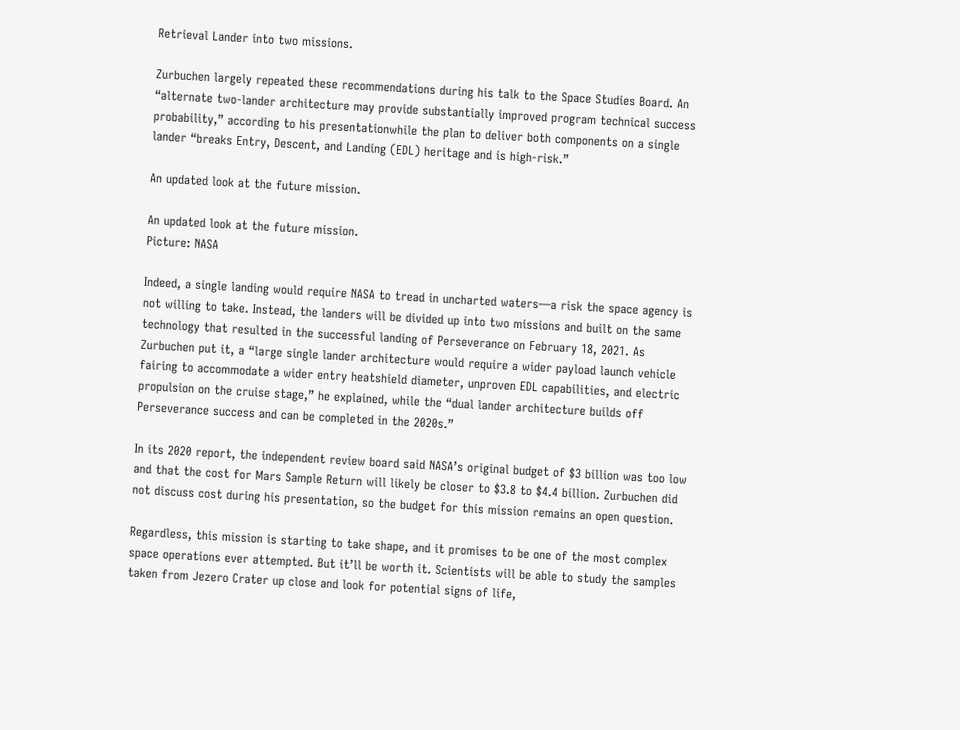Retrieval Lander into two missions.

Zurbuchen largely repeated these recommendations during his talk to the Space Studies Board. An “alternate two-lander architecture may provide substantially improved program technical success probability,” according to his presentationwhile the plan to deliver both components on a single lander “breaks Entry, Descent, and Landing (EDL) heritage and is high-risk.”

An updated look at the future mission.

An updated look at the future mission.
Picture: NASA

Indeed, a single landing would require NASA to tread in uncharted waters—a risk the space agency is not willing to take. Instead, the landers will be divided up into two missions and built on the same technology that resulted in the successful landing of Perseverance on February 18, 2021. As Zurbuchen put it, a “large single lander architecture would require a wider payload launch vehicle fairing to accommodate a wider entry heatshield diameter, unproven EDL capabilities, and electric propulsion on the cruise stage,” he explained, while the “dual lander architecture builds off Perseverance success and can be completed in the 2020s.”

In its 2020 report, the independent review board said NASA’s original budget of $3 billion was too low and that the cost for Mars Sample Return will likely be closer to $3.8 to $4.4 billion. Zurbuchen did not discuss cost during his presentation, so the budget for this mission remains an open question.

Regardless, this mission is starting to take shape, and it promises to be one of the most complex space operations ever attempted. But it’ll be worth it. Scientists will be able to study the samples taken from Jezero Crater up close and look for potential signs of life,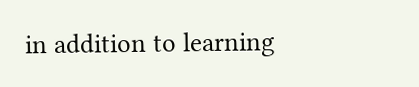in addition to learning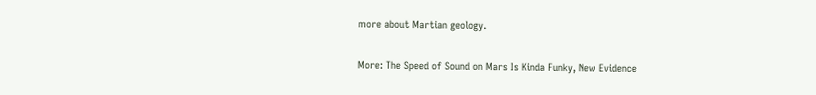more about Martian geology.

More: The Speed of Sound on Mars Is Kinda Funky, New Evidence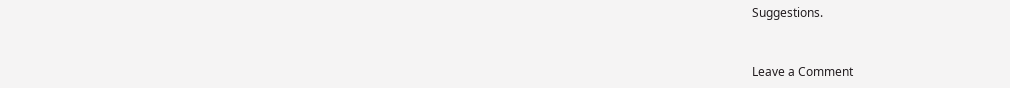Suggestions.


Leave a Comment